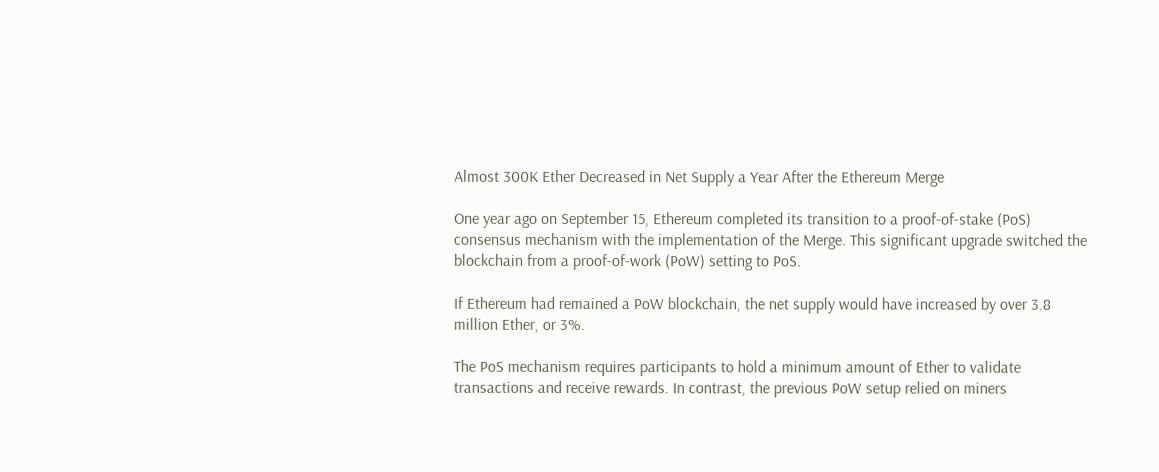Almost 300K Ether Decreased in Net Supply a Year After the Ethereum Merge

One year ago on September 15, Ethereum completed its transition to a proof-of-stake (PoS) consensus mechanism with the implementation of the Merge. This significant upgrade switched the blockchain from a proof-of-work (PoW) setting to PoS.

If Ethereum had remained a PoW blockchain, the net supply would have increased by over 3.8 million Ether, or 3%.

The PoS mechanism requires participants to hold a minimum amount of Ether to validate transactions and receive rewards. In contrast, the previous PoW setup relied on miners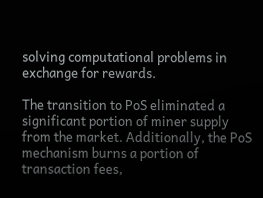solving computational problems in exchange for rewards.

The transition to PoS eliminated a significant portion of miner supply from the market. Additionally, the PoS mechanism burns a portion of transaction fees,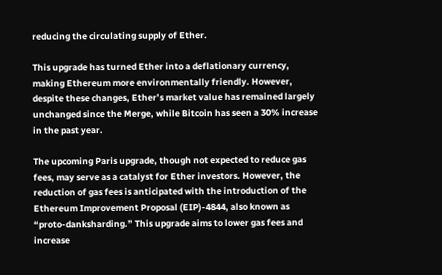reducing the circulating supply of Ether.

This upgrade has turned Ether into a deflationary currency, making Ethereum more environmentally friendly. However, despite these changes, Ether’s market value has remained largely unchanged since the Merge, while Bitcoin has seen a 30% increase in the past year.

The upcoming Paris upgrade, though not expected to reduce gas fees, may serve as a catalyst for Ether investors. However, the reduction of gas fees is anticipated with the introduction of the Ethereum Improvement Proposal (EIP)-4844, also known as “proto-danksharding.” This upgrade aims to lower gas fees and increase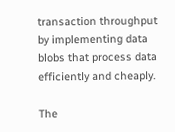transaction throughput by implementing data blobs that process data efficiently and cheaply.

The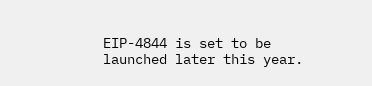EIP-4844 is set to be launched later this year.